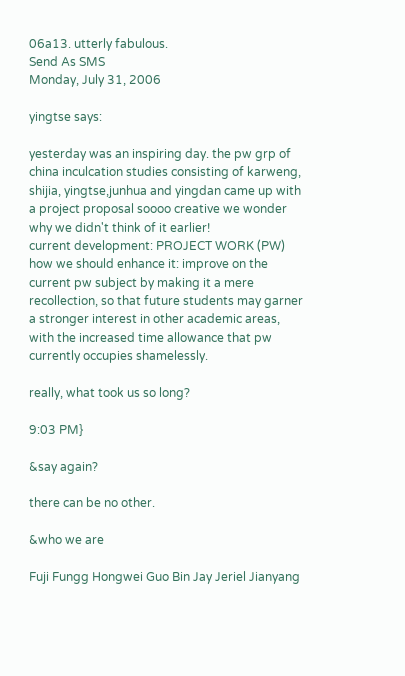06a13. utterly fabulous.
Send As SMS
Monday, July 31, 2006

yingtse says:

yesterday was an inspiring day. the pw grp of china inculcation studies consisting of karweng, shijia, yingtse,junhua and yingdan came up with a project proposal soooo creative we wonder why we didn't think of it earlier!
current development: PROJECT WORK (PW)
how we should enhance it: improve on the current pw subject by making it a mere recollection, so that future students may garner a stronger interest in other academic areas, with the increased time allowance that pw currently occupies shamelessly.

really, what took us so long?

9:03 PM}

&say again?

there can be no other.

&who we are

Fuji Fungg Hongwei Guo Bin Jay Jeriel Jianyang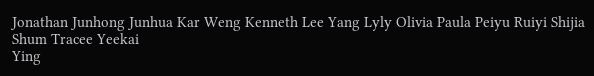Jonathan Junhong Junhua Kar Weng Kenneth Lee Yang Lyly Olivia Paula Peiyu Ruiyi Shijia Shum Tracee Yeekai
Ying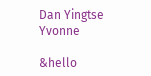Dan Yingtse Yvonne

&hello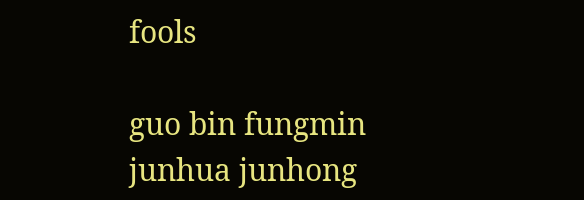fools

guo bin fungmin junhua junhong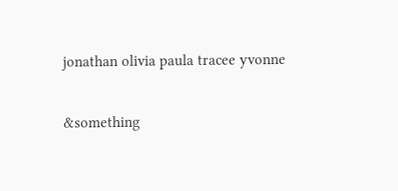jonathan olivia paula tracee yvonne

&something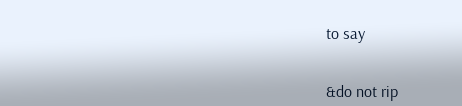to say


&do not rip